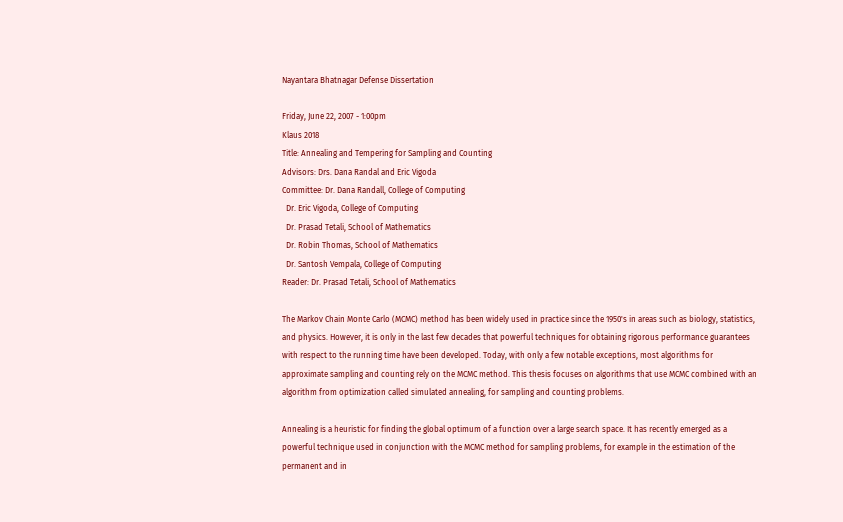Nayantara Bhatnagar Defense Dissertation

Friday, June 22, 2007 - 1:00pm
Klaus 2018
Title: Annealing and Tempering for Sampling and Counting
Advisors: Drs. Dana Randal and Eric Vigoda
Committee: Dr. Dana Randall, College of Computing
  Dr. Eric Vigoda, College of Computing
  Dr. Prasad Tetali, School of Mathematics
  Dr. Robin Thomas, School of Mathematics
  Dr. Santosh Vempala, College of Computing
Reader: Dr. Prasad Tetali, School of Mathematics

The Markov Chain Monte Carlo (MCMC) method has been widely used in practice since the 1950's in areas such as biology, statistics, and physics. However, it is only in the last few decades that powerful techniques for obtaining rigorous performance guarantees with respect to the running time have been developed. Today, with only a few notable exceptions, most algorithms for approximate sampling and counting rely on the MCMC method. This thesis focuses on algorithms that use MCMC combined with an algorithm from optimization called simulated annealing, for sampling and counting problems.

Annealing is a heuristic for finding the global optimum of a function over a large search space. It has recently emerged as a powerful technique used in conjunction with the MCMC method for sampling problems, for example in the estimation of the permanent and in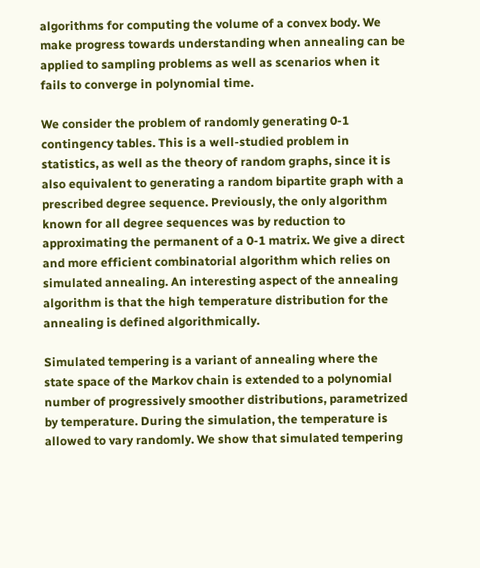algorithms for computing the volume of a convex body. We make progress towards understanding when annealing can be applied to sampling problems as well as scenarios when it fails to converge in polynomial time.

We consider the problem of randomly generating 0-1 contingency tables. This is a well-studied problem in statistics, as well as the theory of random graphs, since it is also equivalent to generating a random bipartite graph with a prescribed degree sequence. Previously, the only algorithm known for all degree sequences was by reduction to approximating the permanent of a 0-1 matrix. We give a direct and more efficient combinatorial algorithm which relies on simulated annealing. An interesting aspect of the annealing algorithm is that the high temperature distribution for the annealing is defined algorithmically.

Simulated tempering is a variant of annealing where the state space of the Markov chain is extended to a polynomial number of progressively smoother distributions, parametrized by temperature. During the simulation, the temperature is allowed to vary randomly. We show that simulated tempering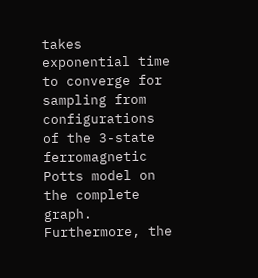takes exponential time to converge for sampling from configurations of the 3-state ferromagnetic Potts model on the complete graph. Furthermore, the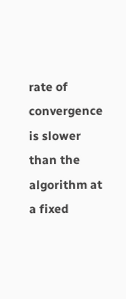rate of convergence is slower than the algorithm at a fixed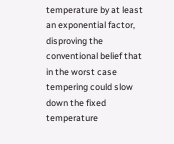temperature by at least an exponential factor, disproving the conventional belief that in the worst case tempering could slow down the fixed temperature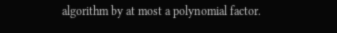algorithm by at most a polynomial factor.